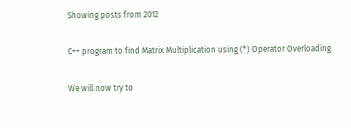Showing posts from 2012

C++ program to find Matrix Multiplication using (*) Operator Overloading

We will now try to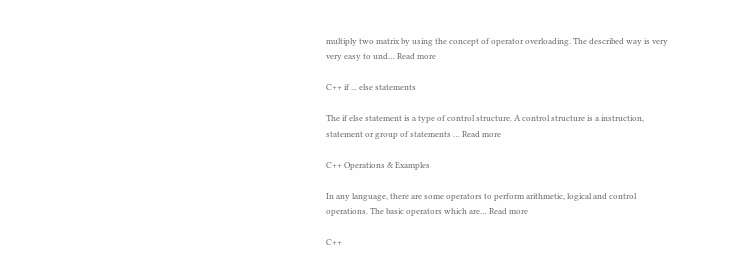multiply two matrix by using the concept of operator overloading. The described way is very very easy to und… Read more

C++ if ... else statements

The if else statement is a type of control structure. A control structure is a instruction, statement or group of statements … Read more

C++ Operations & Examples

In any language, there are some operators to perform arithmetic, logical and control operations. The basic operators which are… Read more

C++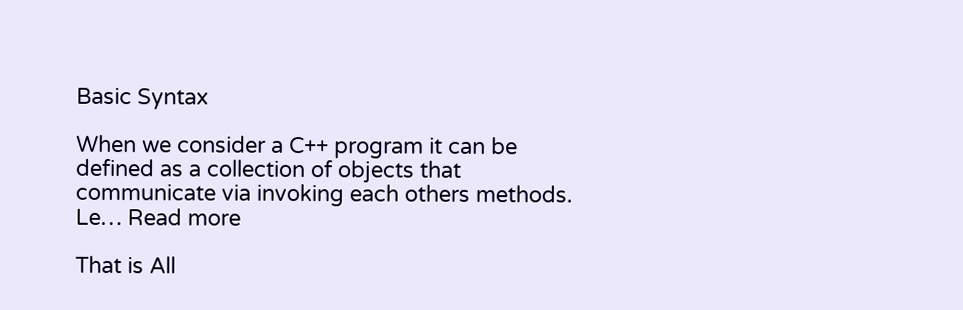Basic Syntax

When we consider a C++ program it can be defined as a collection of objects that communicate via invoking each others methods. Le… Read more

That is All